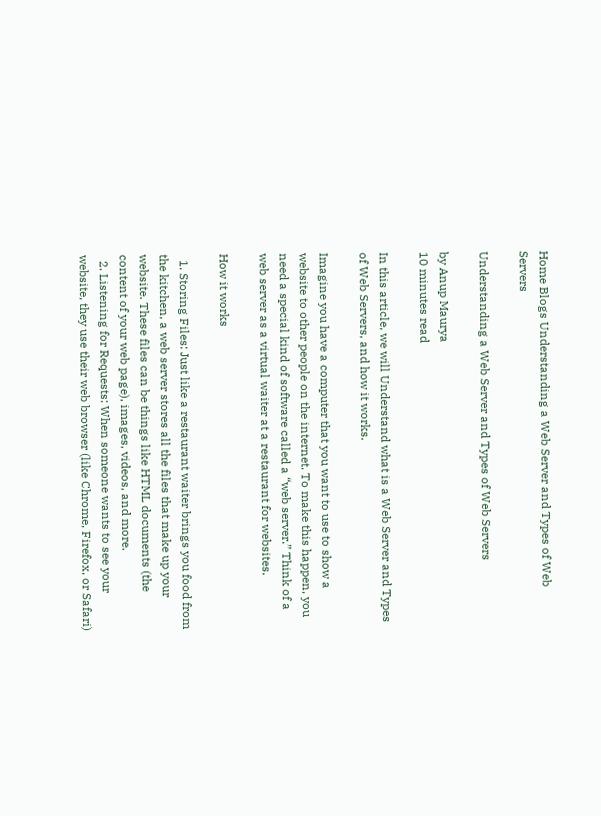Home Blogs Understanding a Web Server and Types of Web Servers

Understanding a Web Server and Types of Web Servers

by Anup Maurya
10 minutes read

In this article, we will Understand what is a Web Server and Types of Web Servers, and how it works.

Imagine you have a computer that you want to use to show a website to other people on the internet. To make this happen, you need a special kind of software called a “web server.” Think of a web server as a virtual waiter at a restaurant for websites.

How it works

  1. Storing Files: Just like a restaurant waiter brings you food from the kitchen, a web server stores all the files that make up your website. These files can be things like HTML documents (the content of your web page), images, videos, and more.
  2. Listening for Requests: When someone wants to see your website, they use their web browser (like Chrome, Firefox, or Safari)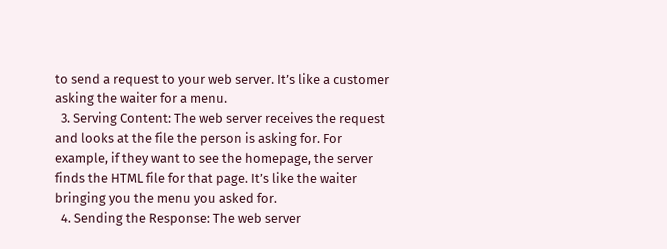to send a request to your web server. It’s like a customer asking the waiter for a menu.
  3. Serving Content: The web server receives the request and looks at the file the person is asking for. For example, if they want to see the homepage, the server finds the HTML file for that page. It’s like the waiter bringing you the menu you asked for.
  4. Sending the Response: The web server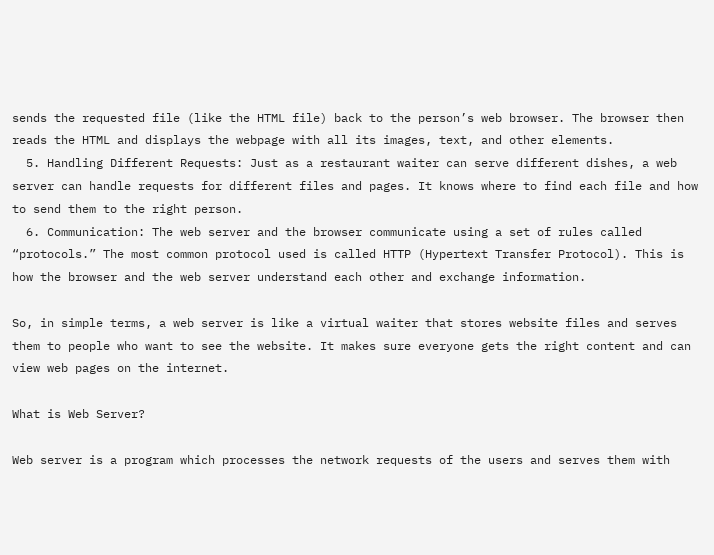sends the requested file (like the HTML file) back to the person’s web browser. The browser then reads the HTML and displays the webpage with all its images, text, and other elements.
  5. Handling Different Requests: Just as a restaurant waiter can serve different dishes, a web server can handle requests for different files and pages. It knows where to find each file and how to send them to the right person.
  6. Communication: The web server and the browser communicate using a set of rules called “protocols.” The most common protocol used is called HTTP (Hypertext Transfer Protocol). This is how the browser and the web server understand each other and exchange information.

So, in simple terms, a web server is like a virtual waiter that stores website files and serves them to people who want to see the website. It makes sure everyone gets the right content and can view web pages on the internet.

What is Web Server?

Web server is a program which processes the network requests of the users and serves them with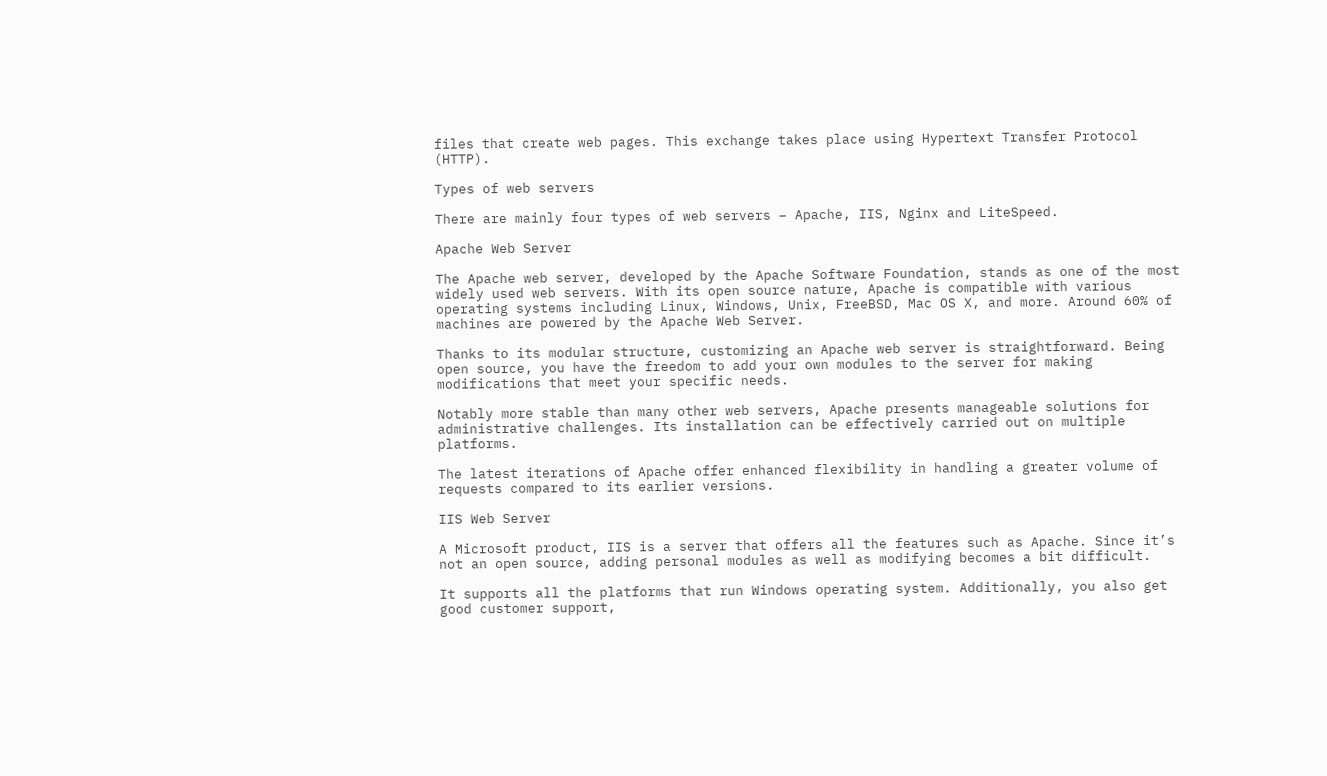files that create web pages. This exchange takes place using Hypertext Transfer Protocol (HTTP).

Types of web servers

There are mainly four types of web servers – Apache, IIS, Nginx and LiteSpeed.

Apache Web Server

The Apache web server, developed by the Apache Software Foundation, stands as one of the most widely used web servers. With its open source nature, Apache is compatible with various operating systems including Linux, Windows, Unix, FreeBSD, Mac OS X, and more. Around 60% of machines are powered by the Apache Web Server.

Thanks to its modular structure, customizing an Apache web server is straightforward. Being open source, you have the freedom to add your own modules to the server for making modifications that meet your specific needs.

Notably more stable than many other web servers, Apache presents manageable solutions for administrative challenges. Its installation can be effectively carried out on multiple platforms.

The latest iterations of Apache offer enhanced flexibility in handling a greater volume of requests compared to its earlier versions.

IIS Web Server

A Microsoft product, IIS is a server that offers all the features such as Apache. Since it’s not an open source, adding personal modules as well as modifying becomes a bit difficult.

It supports all the platforms that run Windows operating system. Additionally, you also get good customer support,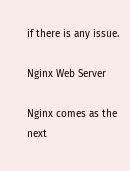if there is any issue.

Nginx Web Server

Nginx comes as the next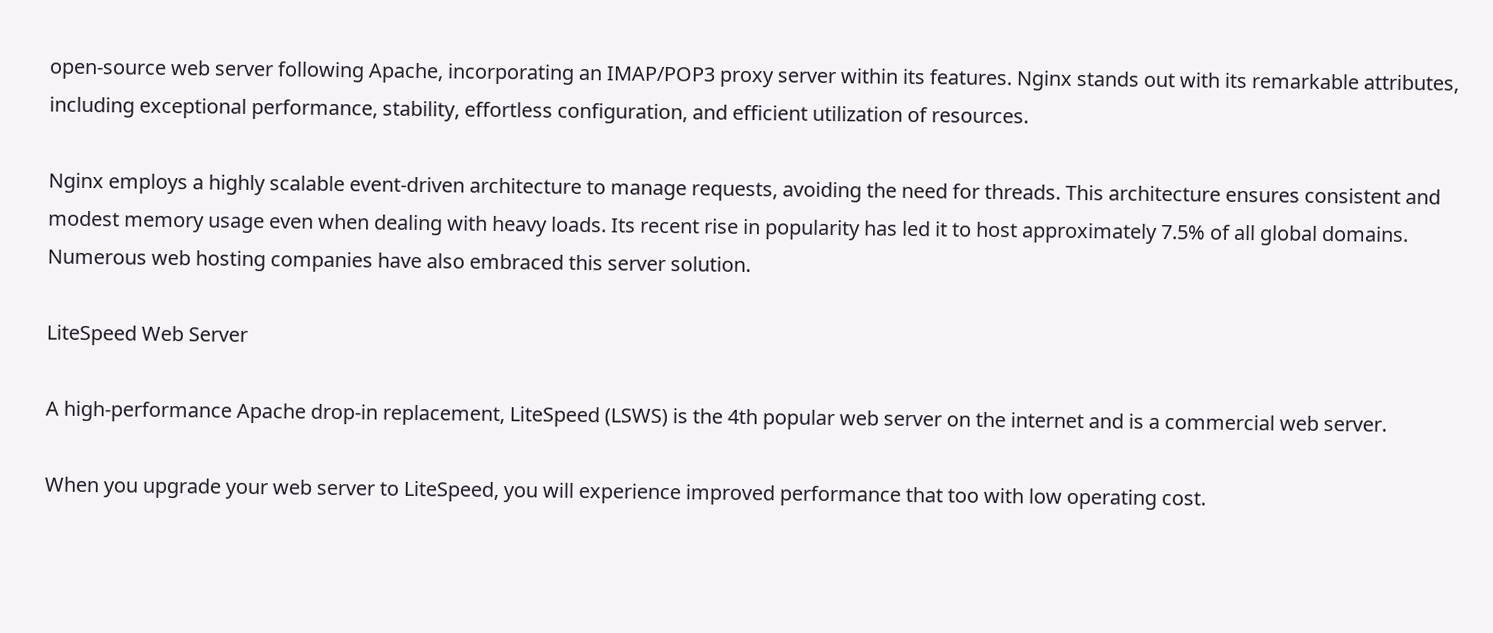open-source web server following Apache, incorporating an IMAP/POP3 proxy server within its features. Nginx stands out with its remarkable attributes, including exceptional performance, stability, effortless configuration, and efficient utilization of resources.

Nginx employs a highly scalable event-driven architecture to manage requests, avoiding the need for threads. This architecture ensures consistent and modest memory usage even when dealing with heavy loads. Its recent rise in popularity has led it to host approximately 7.5% of all global domains. Numerous web hosting companies have also embraced this server solution.

LiteSpeed Web Server

A high-performance Apache drop-in replacement, LiteSpeed (LSWS) is the 4th popular web server on the internet and is a commercial web server.

When you upgrade your web server to LiteSpeed, you will experience improved performance that too with low operating cost.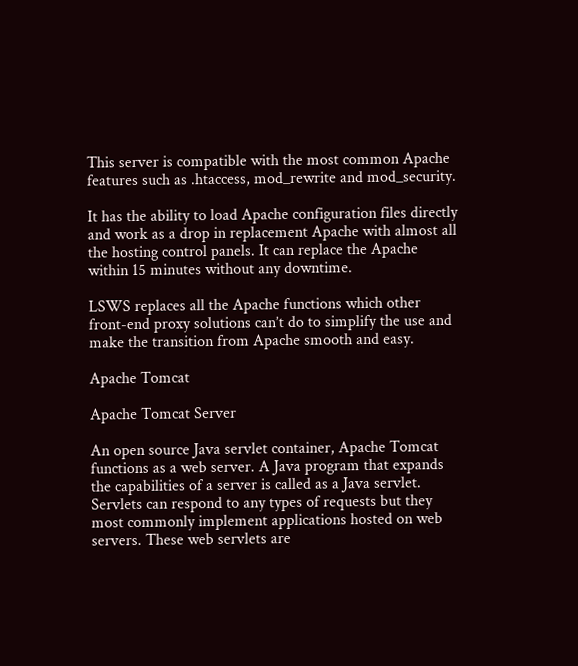This server is compatible with the most common Apache features such as .htaccess, mod_rewrite and mod_security.

It has the ability to load Apache configuration files directly and work as a drop in replacement Apache with almost all the hosting control panels. It can replace the Apache within 15 minutes without any downtime.

LSWS replaces all the Apache functions which other front-end proxy solutions can’t do to simplify the use and make the transition from Apache smooth and easy.

Apache Tomcat

Apache Tomcat Server

An open source Java servlet container, Apache Tomcat functions as a web server. A Java program that expands the capabilities of a server is called as a Java servlet.  Servlets can respond to any types of requests but they most commonly implement applications hosted on web servers. These web servlets are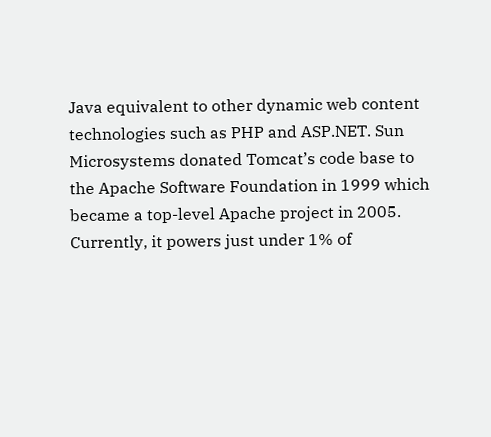Java equivalent to other dynamic web content technologies such as PHP and ASP.NET. Sun Microsystems donated Tomcat’s code base to the Apache Software Foundation in 1999 which became a top-level Apache project in 2005. Currently, it powers just under 1% of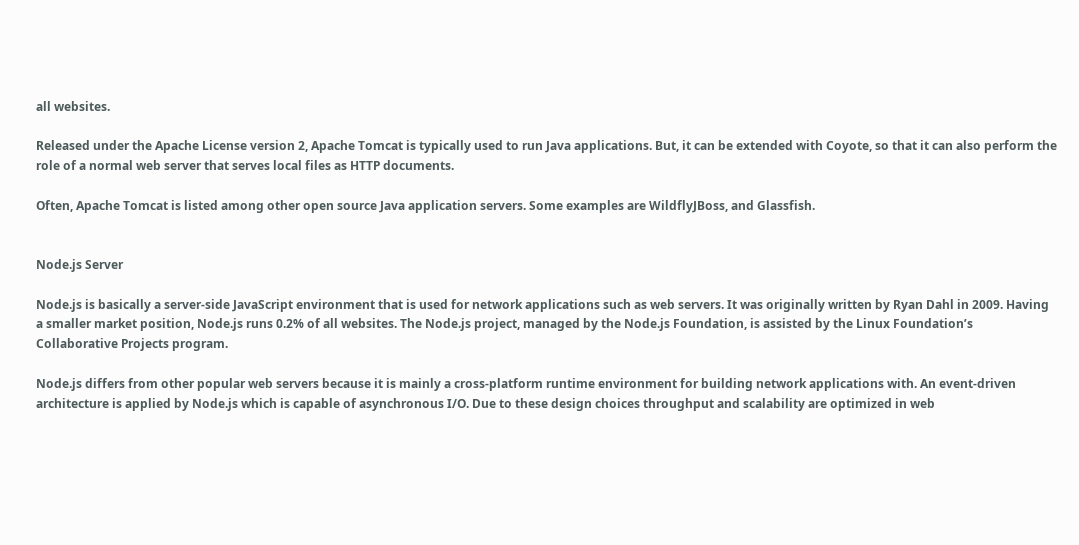all websites.

Released under the Apache License version 2, Apache Tomcat is typically used to run Java applications. But, it can be extended with Coyote, so that it can also perform the role of a normal web server that serves local files as HTTP documents.

Often, Apache Tomcat is listed among other open source Java application servers. Some examples are WildflyJBoss, and Glassfish.


Node.js Server

Node.js is basically a server-side JavaScript environment that is used for network applications such as web servers. It was originally written by Ryan Dahl in 2009. Having a smaller market position, Node.js runs 0.2% of all websites. The Node.js project, managed by the Node.js Foundation, is assisted by the Linux Foundation’s Collaborative Projects program.

Node.js differs from other popular web servers because it is mainly a cross-platform runtime environment for building network applications with. An event-driven architecture is applied by Node.js which is capable of asynchronous I/O. Due to these design choices throughput and scalability are optimized in web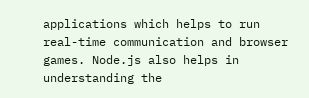applications which helps to run real-time communication and browser games. Node.js also helps in understanding the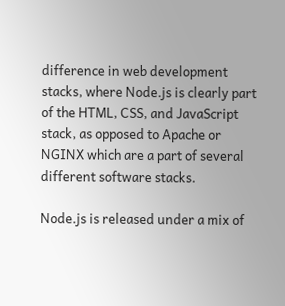difference in web development stacks, where Node.js is clearly part of the HTML, CSS, and JavaScript stack, as opposed to Apache or NGINX which are a part of several different software stacks.

Node.js is released under a mix of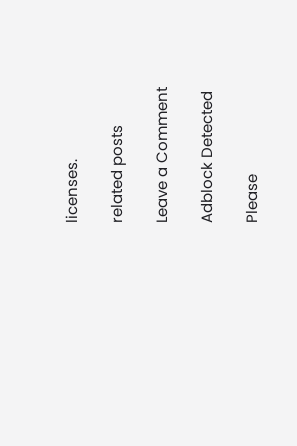licenses.

related posts

Leave a Comment

Adblock Detected

Please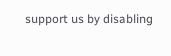support us by disabling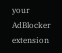your AdBlocker extension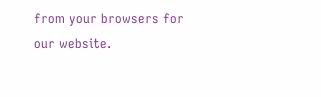from your browsers for our website.